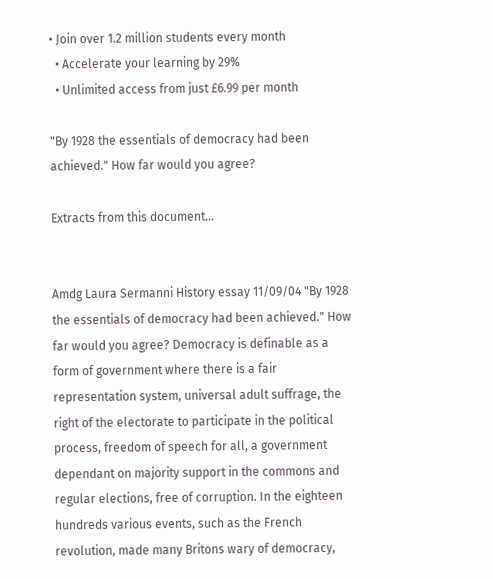• Join over 1.2 million students every month
  • Accelerate your learning by 29%
  • Unlimited access from just £6.99 per month

"By 1928 the essentials of democracy had been achieved." How far would you agree?

Extracts from this document...


Amdg Laura Sermanni History essay 11/09/04 "By 1928 the essentials of democracy had been achieved." How far would you agree? Democracy is definable as a form of government where there is a fair representation system, universal adult suffrage, the right of the electorate to participate in the political process, freedom of speech for all, a government dependant on majority support in the commons and regular elections, free of corruption. In the eighteen hundreds various events, such as the French revolution, made many Britons wary of democracy,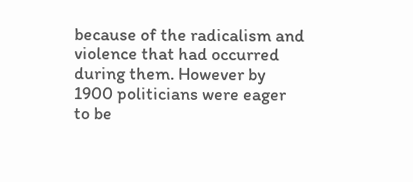because of the radicalism and violence that had occurred during them. However by 1900 politicians were eager to be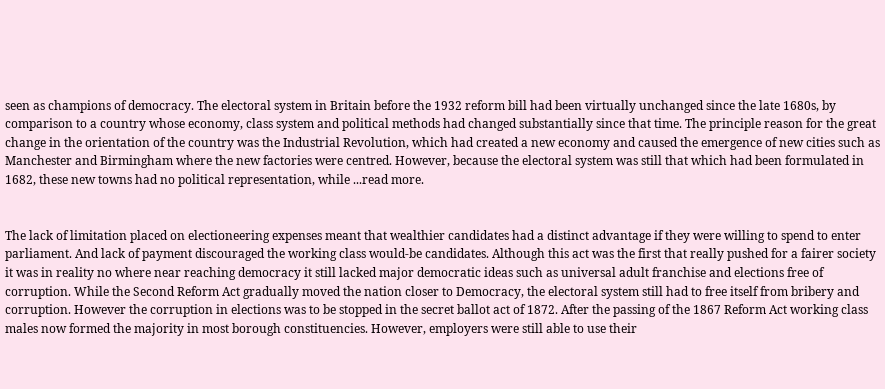seen as champions of democracy. The electoral system in Britain before the 1932 reform bill had been virtually unchanged since the late 1680s, by comparison to a country whose economy, class system and political methods had changed substantially since that time. The principle reason for the great change in the orientation of the country was the Industrial Revolution, which had created a new economy and caused the emergence of new cities such as Manchester and Birmingham where the new factories were centred. However, because the electoral system was still that which had been formulated in 1682, these new towns had no political representation, while ...read more.


The lack of limitation placed on electioneering expenses meant that wealthier candidates had a distinct advantage if they were willing to spend to enter parliament. And lack of payment discouraged the working class would-be candidates. Although this act was the first that really pushed for a fairer society it was in reality no where near reaching democracy it still lacked major democratic ideas such as universal adult franchise and elections free of corruption. While the Second Reform Act gradually moved the nation closer to Democracy, the electoral system still had to free itself from bribery and corruption. However the corruption in elections was to be stopped in the secret ballot act of 1872. After the passing of the 1867 Reform Act working class males now formed the majority in most borough constituencies. However, employers were still able to use their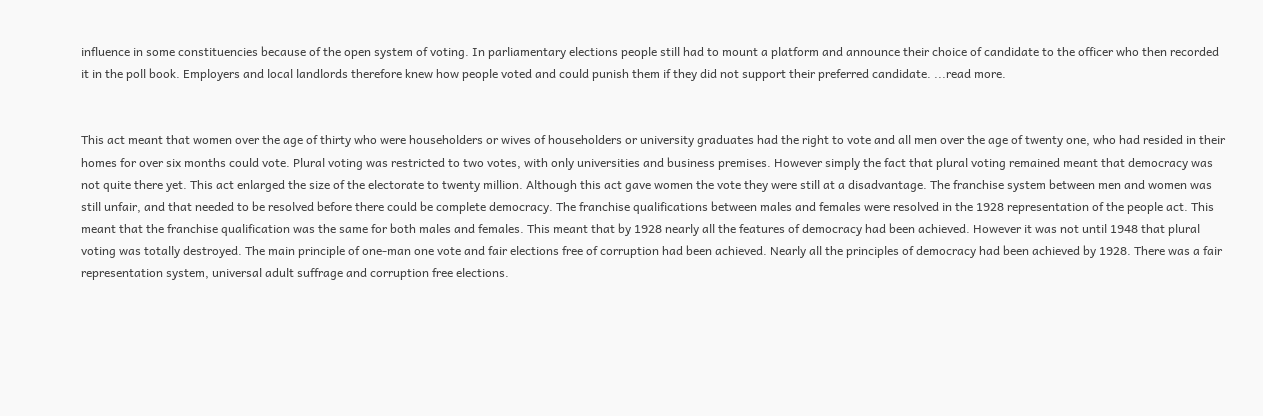influence in some constituencies because of the open system of voting. In parliamentary elections people still had to mount a platform and announce their choice of candidate to the officer who then recorded it in the poll book. Employers and local landlords therefore knew how people voted and could punish them if they did not support their preferred candidate. ...read more.


This act meant that women over the age of thirty who were householders or wives of householders or university graduates had the right to vote and all men over the age of twenty one, who had resided in their homes for over six months could vote. Plural voting was restricted to two votes, with only universities and business premises. However simply the fact that plural voting remained meant that democracy was not quite there yet. This act enlarged the size of the electorate to twenty million. Although this act gave women the vote they were still at a disadvantage. The franchise system between men and women was still unfair, and that needed to be resolved before there could be complete democracy. The franchise qualifications between males and females were resolved in the 1928 representation of the people act. This meant that the franchise qualification was the same for both males and females. This meant that by 1928 nearly all the features of democracy had been achieved. However it was not until 1948 that plural voting was totally destroyed. The main principle of one-man one vote and fair elections free of corruption had been achieved. Nearly all the principles of democracy had been achieved by 1928. There was a fair representation system, universal adult suffrage and corruption free elections.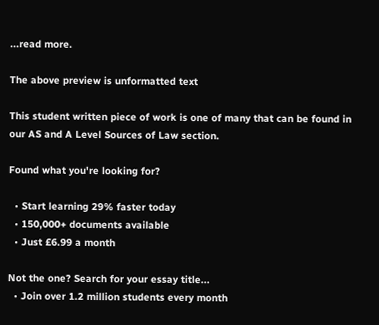...read more.

The above preview is unformatted text

This student written piece of work is one of many that can be found in our AS and A Level Sources of Law section.

Found what you're looking for?

  • Start learning 29% faster today
  • 150,000+ documents available
  • Just £6.99 a month

Not the one? Search for your essay title...
  • Join over 1.2 million students every month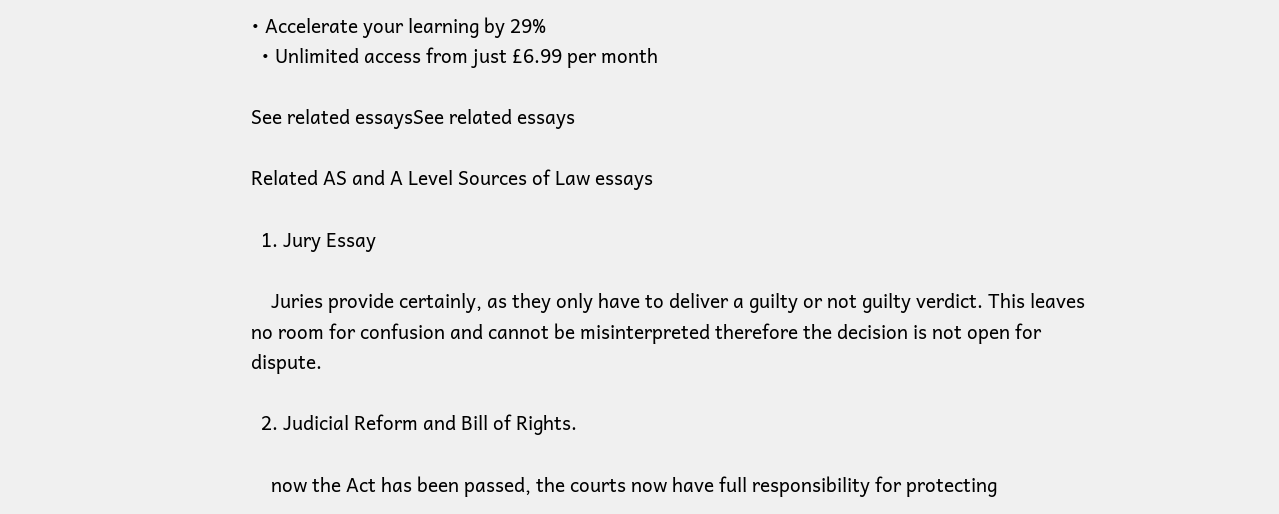• Accelerate your learning by 29%
  • Unlimited access from just £6.99 per month

See related essaysSee related essays

Related AS and A Level Sources of Law essays

  1. Jury Essay

    Juries provide certainly, as they only have to deliver a guilty or not guilty verdict. This leaves no room for confusion and cannot be misinterpreted therefore the decision is not open for dispute.

  2. Judicial Reform and Bill of Rights.

    now the Act has been passed, the courts now have full responsibility for protecting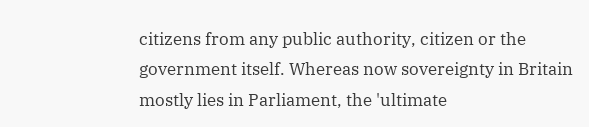citizens from any public authority, citizen or the government itself. Whereas now sovereignty in Britain mostly lies in Parliament, the 'ultimate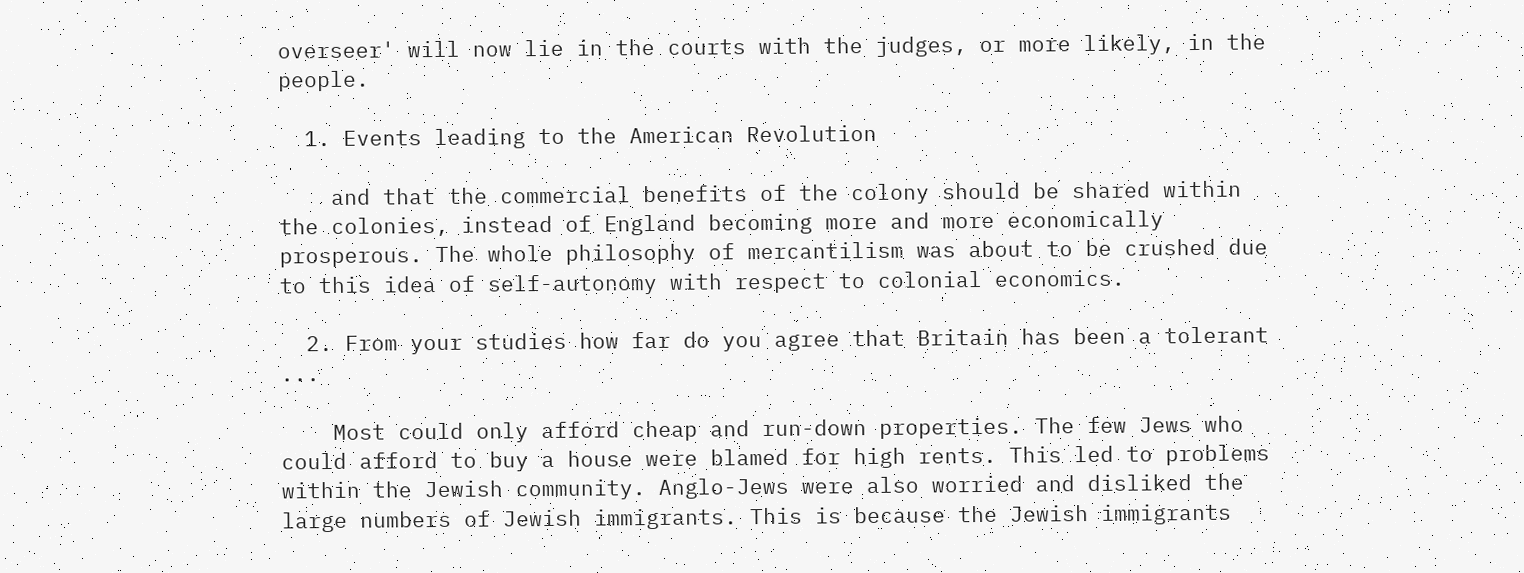overseer' will now lie in the courts with the judges, or more likely, in the people.

  1. Events leading to the American Revolution

    and that the commercial benefits of the colony should be shared within the colonies, instead of England becoming more and more economically prosperous. The whole philosophy of mercantilism was about to be crushed due to this idea of self-autonomy with respect to colonial economics.

  2. From your studies how far do you agree that Britain has been a tolerant ...

    Most could only afford cheap and run-down properties. The few Jews who could afford to buy a house were blamed for high rents. This led to problems within the Jewish community. Anglo-Jews were also worried and disliked the large numbers of Jewish immigrants. This is because the Jewish immigrants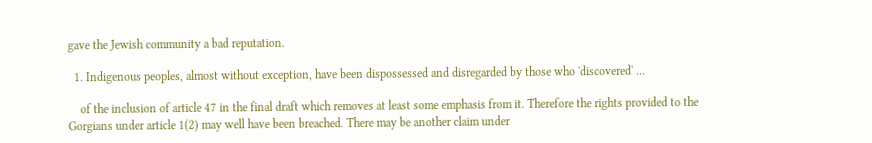gave the Jewish community a bad reputation.

  1. Indigenous peoples, almost without exception, have been dispossessed and disregarded by those who 'discovered' ...

    of the inclusion of article 47 in the final draft which removes at least some emphasis from it. Therefore the rights provided to the Gorgians under article 1(2) may well have been breached. There may be another claim under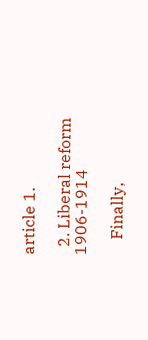article 1.

  2. Liberal reform 1906-1914

    Finally,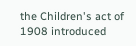the Children's act of 1908 introduced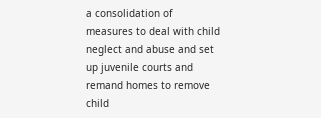a consolidation of measures to deal with child neglect and abuse and set up juvenile courts and remand homes to remove child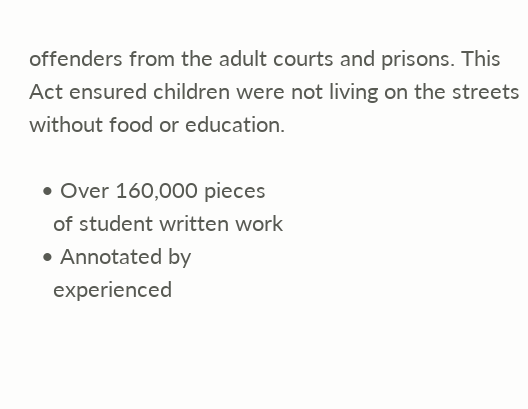offenders from the adult courts and prisons. This Act ensured children were not living on the streets without food or education.

  • Over 160,000 pieces
    of student written work
  • Annotated by
    experienced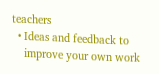teachers
  • Ideas and feedback to
    improve your own work